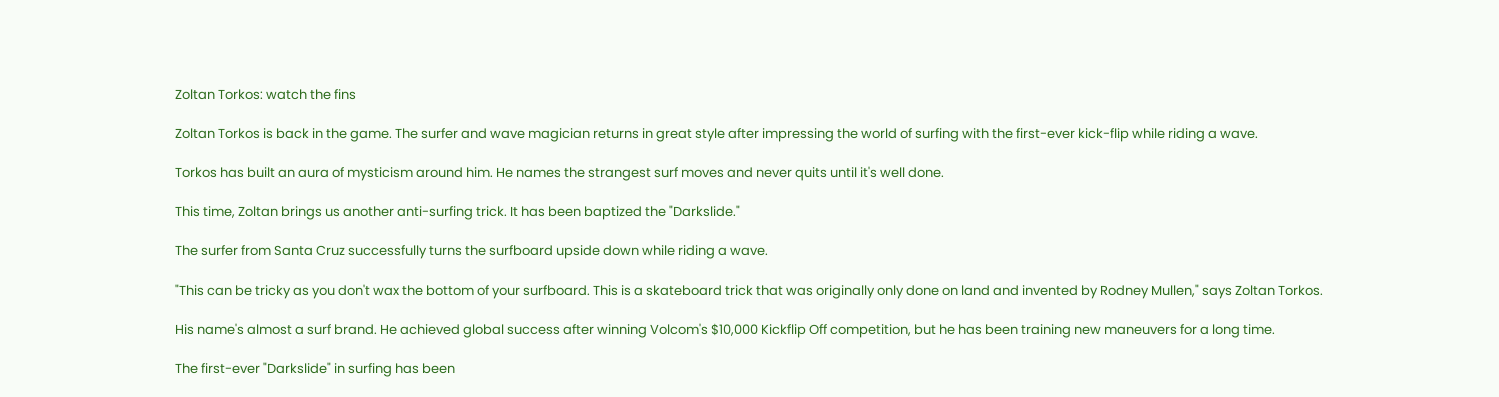Zoltan Torkos: watch the fins

Zoltan Torkos is back in the game. The surfer and wave magician returns in great style after impressing the world of surfing with the first-ever kick-flip while riding a wave.

Torkos has built an aura of mysticism around him. He names the strangest surf moves and never quits until it's well done.

This time, Zoltan brings us another anti-surfing trick. It has been baptized the "Darkslide."

The surfer from Santa Cruz successfully turns the surfboard upside down while riding a wave.

"This can be tricky as you don't wax the bottom of your surfboard. This is a skateboard trick that was originally only done on land and invented by Rodney Mullen," says Zoltan Torkos.

His name's almost a surf brand. He achieved global success after winning Volcom's $10,000 Kickflip Off competition, but he has been training new maneuvers for a long time.

The first-ever "Darkslide" in surfing has been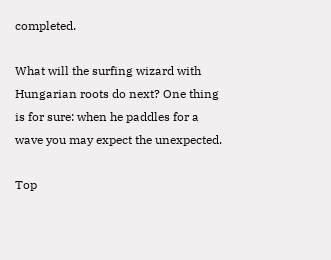completed.

What will the surfing wizard with Hungarian roots do next? One thing is for sure: when he paddles for a wave you may expect the unexpected.

Top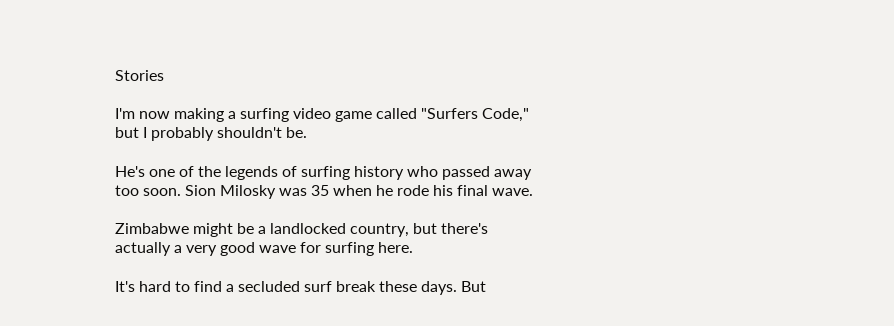Stories

I'm now making a surfing video game called "Surfers Code," but I probably shouldn't be.

He's one of the legends of surfing history who passed away too soon. Sion Milosky was 35 when he rode his final wave.

Zimbabwe might be a landlocked country, but there's actually a very good wave for surfing here.

It's hard to find a secluded surf break these days. But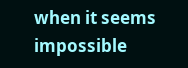when it seems impossible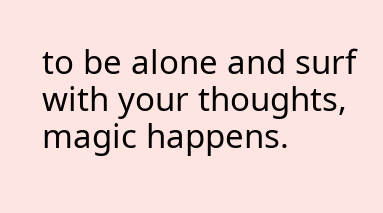to be alone and surf with your thoughts, magic happens.